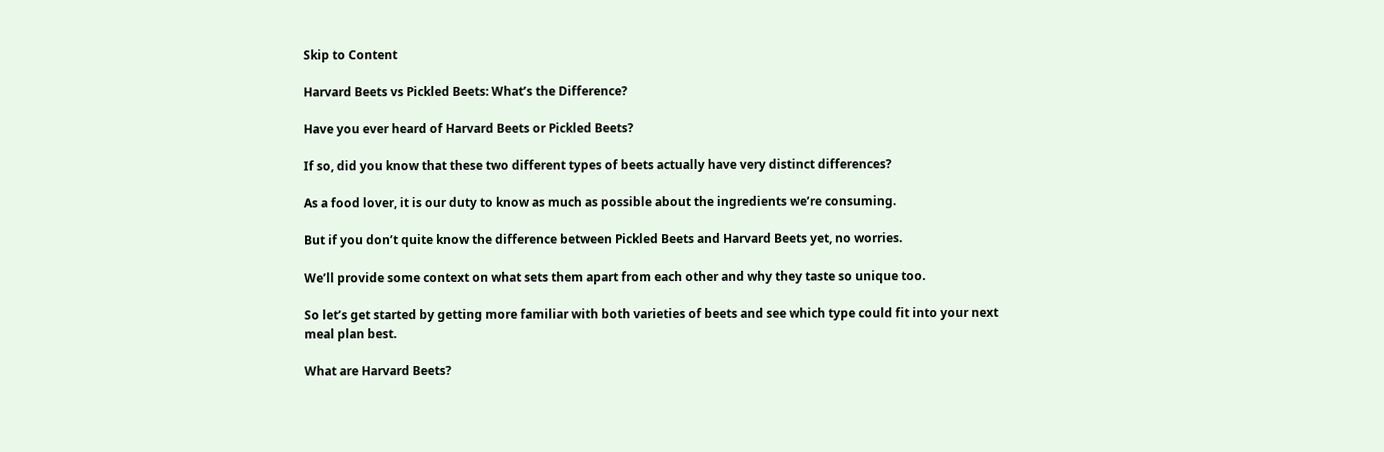Skip to Content

Harvard Beets vs Pickled Beets: What’s the Difference?

Have you ever heard of Harvard Beets or Pickled Beets?

If so, did you know that these two different types of beets actually have very distinct differences?

As a food lover, it is our duty to know as much as possible about the ingredients we’re consuming.

But if you don’t quite know the difference between Pickled Beets and Harvard Beets yet, no worries.

We’ll provide some context on what sets them apart from each other and why they taste so unique too.

So let’s get started by getting more familiar with both varieties of beets and see which type could fit into your next meal plan best.

What are Harvard Beets?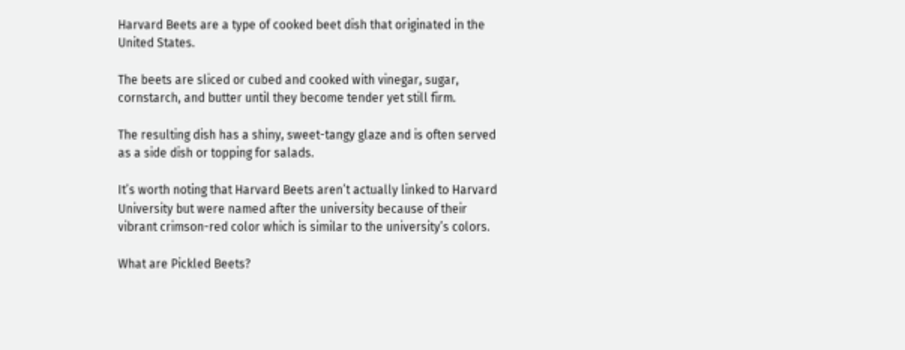Harvard Beets are a type of cooked beet dish that originated in the United States.

The beets are sliced or cubed and cooked with vinegar, sugar, cornstarch, and butter until they become tender yet still firm.

The resulting dish has a shiny, sweet-tangy glaze and is often served as a side dish or topping for salads.

It’s worth noting that Harvard Beets aren’t actually linked to Harvard University but were named after the university because of their vibrant crimson-red color which is similar to the university’s colors.

What are Pickled Beets?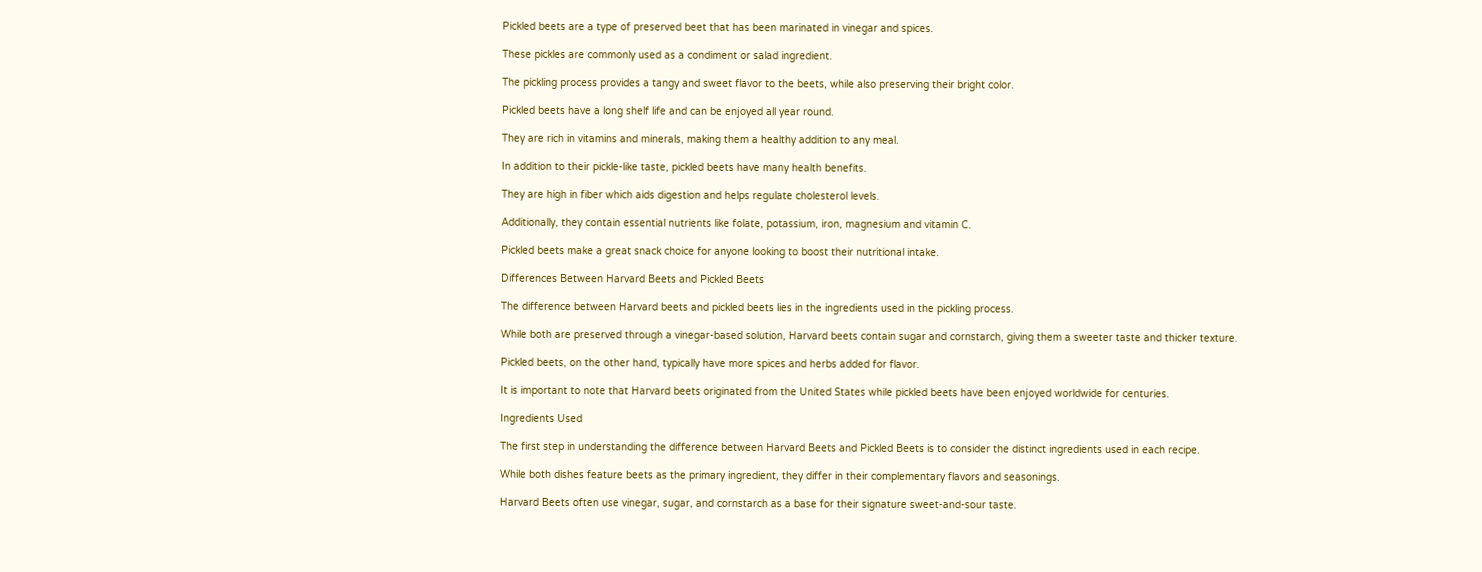Pickled beets are a type of preserved beet that has been marinated in vinegar and spices.

These pickles are commonly used as a condiment or salad ingredient.

The pickling process provides a tangy and sweet flavor to the beets, while also preserving their bright color.

Pickled beets have a long shelf life and can be enjoyed all year round.

They are rich in vitamins and minerals, making them a healthy addition to any meal.

In addition to their pickle-like taste, pickled beets have many health benefits.

They are high in fiber which aids digestion and helps regulate cholesterol levels.

Additionally, they contain essential nutrients like folate, potassium, iron, magnesium and vitamin C.

Pickled beets make a great snack choice for anyone looking to boost their nutritional intake.

Differences Between Harvard Beets and Pickled Beets

The difference between Harvard beets and pickled beets lies in the ingredients used in the pickling process.

While both are preserved through a vinegar-based solution, Harvard beets contain sugar and cornstarch, giving them a sweeter taste and thicker texture.

Pickled beets, on the other hand, typically have more spices and herbs added for flavor.

It is important to note that Harvard beets originated from the United States while pickled beets have been enjoyed worldwide for centuries.

Ingredients Used

The first step in understanding the difference between Harvard Beets and Pickled Beets is to consider the distinct ingredients used in each recipe.

While both dishes feature beets as the primary ingredient, they differ in their complementary flavors and seasonings.

Harvard Beets often use vinegar, sugar, and cornstarch as a base for their signature sweet-and-sour taste.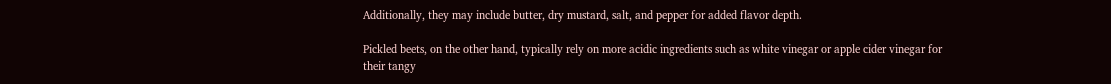Additionally, they may include butter, dry mustard, salt, and pepper for added flavor depth.

Pickled beets, on the other hand, typically rely on more acidic ingredients such as white vinegar or apple cider vinegar for their tangy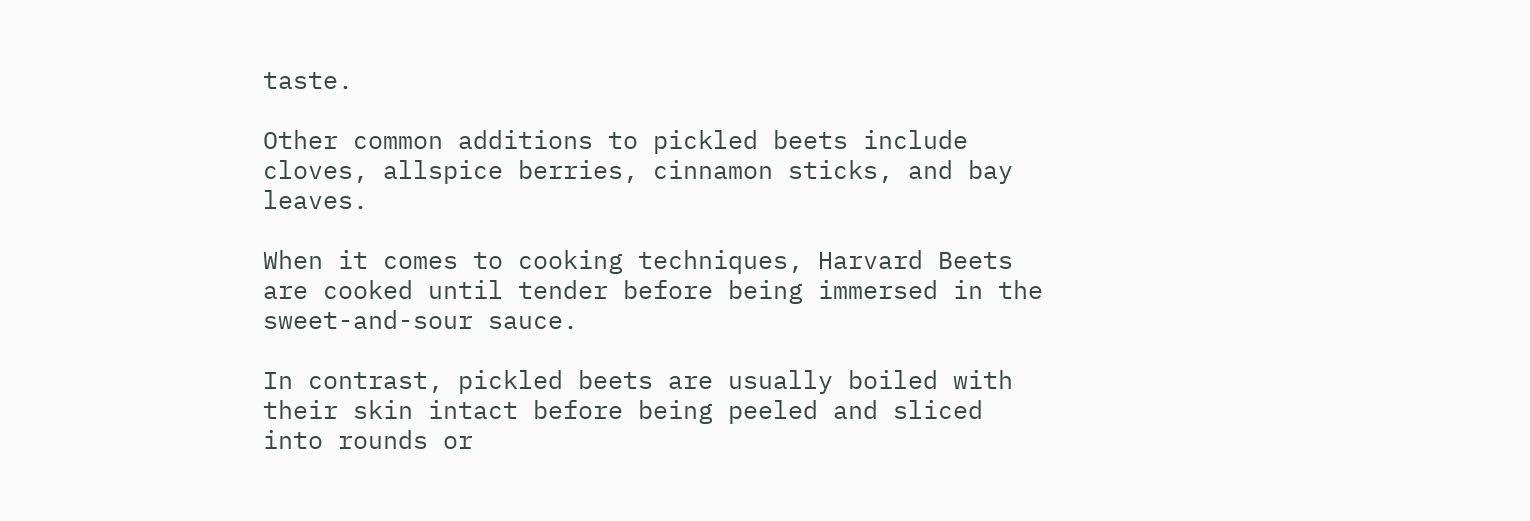taste.

Other common additions to pickled beets include cloves, allspice berries, cinnamon sticks, and bay leaves.

When it comes to cooking techniques, Harvard Beets are cooked until tender before being immersed in the sweet-and-sour sauce.

In contrast, pickled beets are usually boiled with their skin intact before being peeled and sliced into rounds or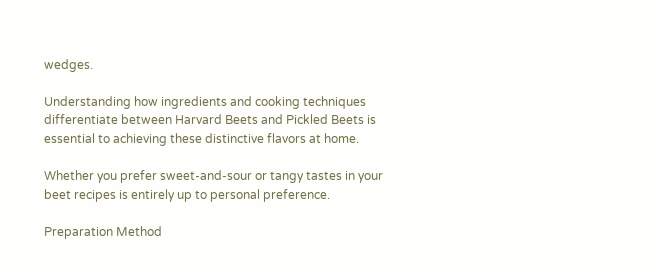wedges.

Understanding how ingredients and cooking techniques differentiate between Harvard Beets and Pickled Beets is essential to achieving these distinctive flavors at home.

Whether you prefer sweet-and-sour or tangy tastes in your beet recipes is entirely up to personal preference.

Preparation Method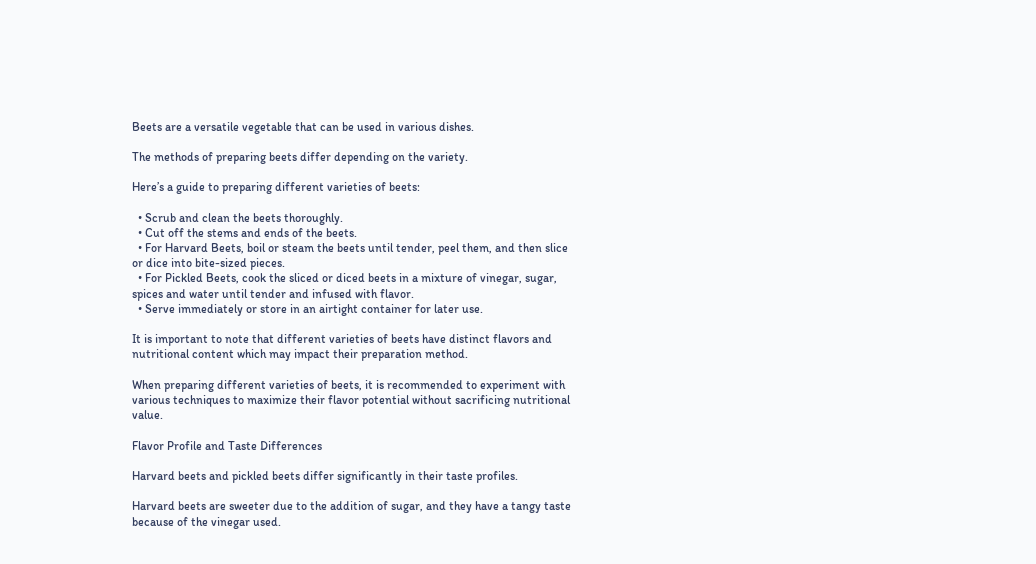Beets are a versatile vegetable that can be used in various dishes.

The methods of preparing beets differ depending on the variety.

Here’s a guide to preparing different varieties of beets:

  • Scrub and clean the beets thoroughly.
  • Cut off the stems and ends of the beets.
  • For Harvard Beets, boil or steam the beets until tender, peel them, and then slice or dice into bite-sized pieces.
  • For Pickled Beets, cook the sliced or diced beets in a mixture of vinegar, sugar, spices and water until tender and infused with flavor.
  • Serve immediately or store in an airtight container for later use.

It is important to note that different varieties of beets have distinct flavors and nutritional content which may impact their preparation method.

When preparing different varieties of beets, it is recommended to experiment with various techniques to maximize their flavor potential without sacrificing nutritional value.

Flavor Profile and Taste Differences

Harvard beets and pickled beets differ significantly in their taste profiles.

Harvard beets are sweeter due to the addition of sugar, and they have a tangy taste because of the vinegar used.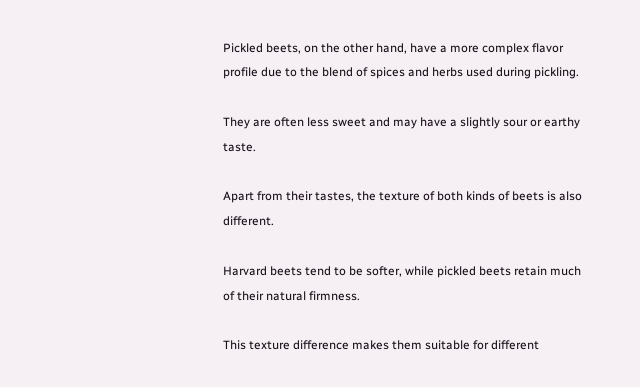Pickled beets, on the other hand, have a more complex flavor profile due to the blend of spices and herbs used during pickling.

They are often less sweet and may have a slightly sour or earthy taste.

Apart from their tastes, the texture of both kinds of beets is also different.

Harvard beets tend to be softer, while pickled beets retain much of their natural firmness.

This texture difference makes them suitable for different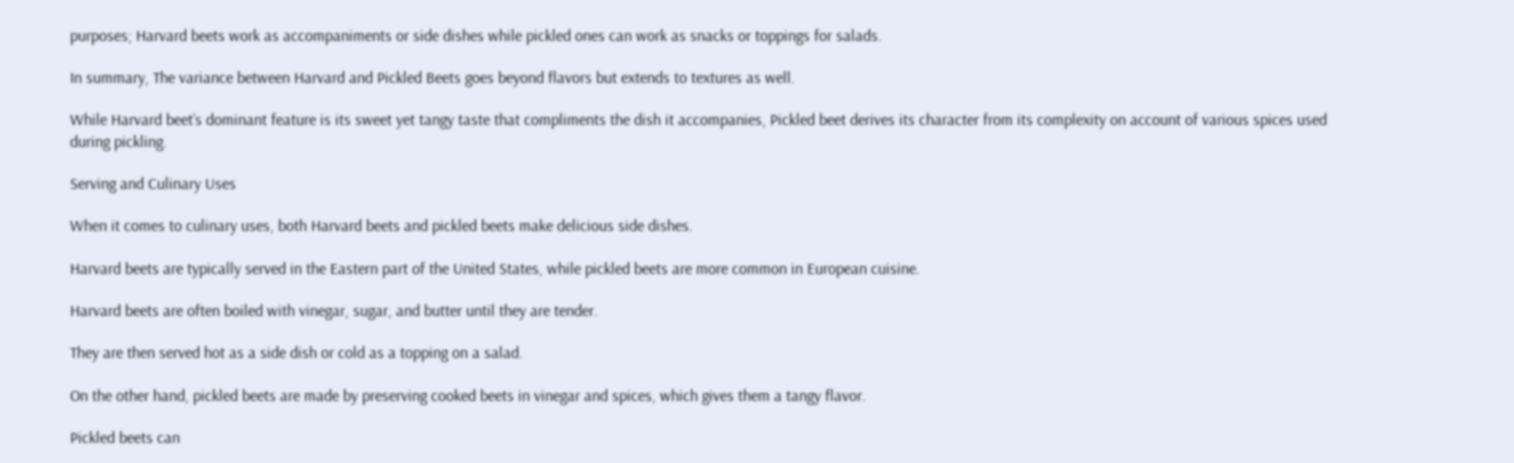purposes; Harvard beets work as accompaniments or side dishes while pickled ones can work as snacks or toppings for salads.

In summary, The variance between Harvard and Pickled Beets goes beyond flavors but extends to textures as well.

While Harvard beet’s dominant feature is its sweet yet tangy taste that compliments the dish it accompanies, Pickled beet derives its character from its complexity on account of various spices used during pickling.

Serving and Culinary Uses

When it comes to culinary uses, both Harvard beets and pickled beets make delicious side dishes.

Harvard beets are typically served in the Eastern part of the United States, while pickled beets are more common in European cuisine.

Harvard beets are often boiled with vinegar, sugar, and butter until they are tender.

They are then served hot as a side dish or cold as a topping on a salad.

On the other hand, pickled beets are made by preserving cooked beets in vinegar and spices, which gives them a tangy flavor.

Pickled beets can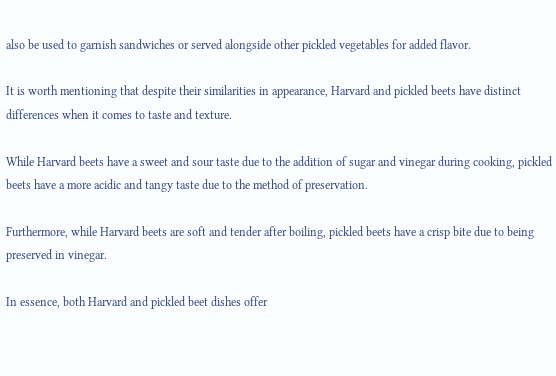also be used to garnish sandwiches or served alongside other pickled vegetables for added flavor.

It is worth mentioning that despite their similarities in appearance, Harvard and pickled beets have distinct differences when it comes to taste and texture.

While Harvard beets have a sweet and sour taste due to the addition of sugar and vinegar during cooking, pickled beets have a more acidic and tangy taste due to the method of preservation.

Furthermore, while Harvard beets are soft and tender after boiling, pickled beets have a crisp bite due to being preserved in vinegar.

In essence, both Harvard and pickled beet dishes offer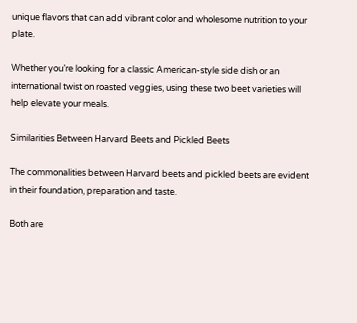unique flavors that can add vibrant color and wholesome nutrition to your plate.

Whether you’re looking for a classic American-style side dish or an international twist on roasted veggies, using these two beet varieties will help elevate your meals.

Similarities Between Harvard Beets and Pickled Beets

The commonalities between Harvard beets and pickled beets are evident in their foundation, preparation and taste.

Both are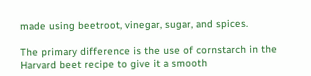made using beetroot, vinegar, sugar, and spices.

The primary difference is the use of cornstarch in the Harvard beet recipe to give it a smooth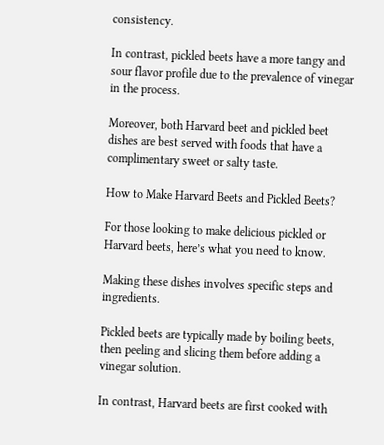consistency.

In contrast, pickled beets have a more tangy and sour flavor profile due to the prevalence of vinegar in the process.

Moreover, both Harvard beet and pickled beet dishes are best served with foods that have a complimentary sweet or salty taste.

How to Make Harvard Beets and Pickled Beets?

For those looking to make delicious pickled or Harvard beets, here’s what you need to know.

Making these dishes involves specific steps and ingredients.

Pickled beets are typically made by boiling beets, then peeling and slicing them before adding a vinegar solution.

In contrast, Harvard beets are first cooked with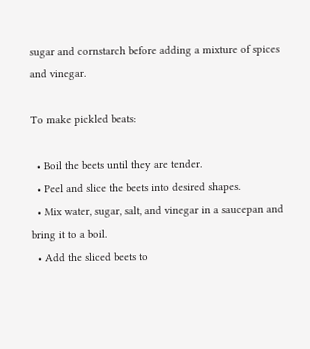sugar and cornstarch before adding a mixture of spices and vinegar.

To make pickled beats:

  • Boil the beets until they are tender.
  • Peel and slice the beets into desired shapes.
  • Mix water, sugar, salt, and vinegar in a saucepan and bring it to a boil.
  • Add the sliced beets to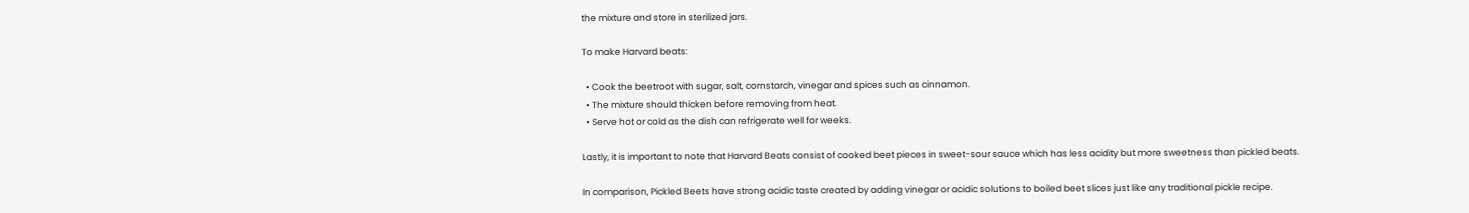the mixture and store in sterilized jars.

To make Harvard beats:

  • Cook the beetroot with sugar, salt, cornstarch, vinegar and spices such as cinnamon.
  • The mixture should thicken before removing from heat.
  • Serve hot or cold as the dish can refrigerate well for weeks.

Lastly, it is important to note that Harvard Beats consist of cooked beet pieces in sweet-sour sauce which has less acidity but more sweetness than pickled beats.

In comparison, Pickled Beets have strong acidic taste created by adding vinegar or acidic solutions to boiled beet slices just like any traditional pickle recipe.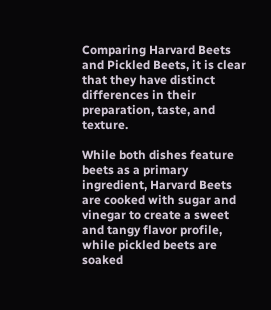Comparing Harvard Beets and Pickled Beets, it is clear that they have distinct differences in their preparation, taste, and texture.

While both dishes feature beets as a primary ingredient, Harvard Beets are cooked with sugar and vinegar to create a sweet and tangy flavor profile, while pickled beets are soaked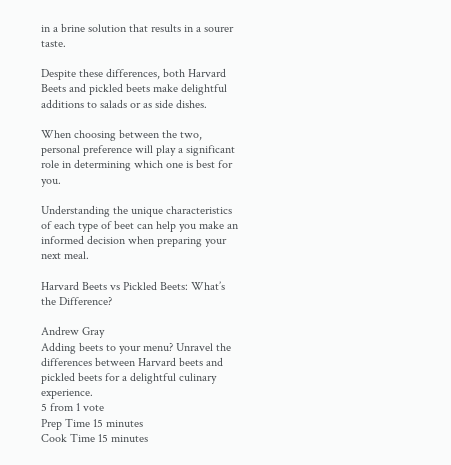in a brine solution that results in a sourer taste.

Despite these differences, both Harvard Beets and pickled beets make delightful additions to salads or as side dishes.

When choosing between the two, personal preference will play a significant role in determining which one is best for you.

Understanding the unique characteristics of each type of beet can help you make an informed decision when preparing your next meal.

Harvard Beets vs Pickled Beets: What’s the Difference?

Andrew Gray
Adding beets to your menu? Unravel the differences between Harvard beets and pickled beets for a delightful culinary experience.
5 from 1 vote
Prep Time 15 minutes
Cook Time 15 minutes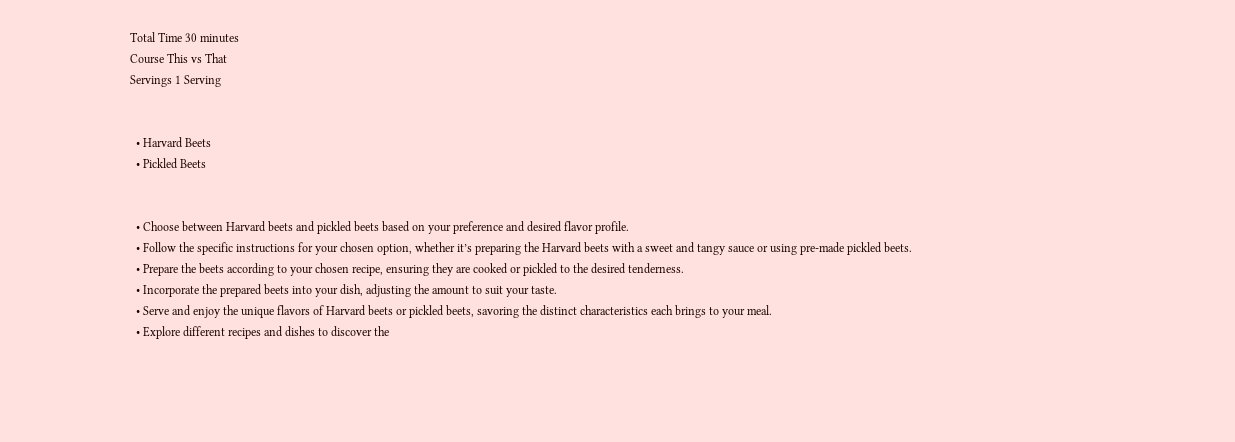Total Time 30 minutes
Course This vs That
Servings 1 Serving


  • Harvard Beets
  • Pickled Beets


  • Choose between Harvard beets and pickled beets based on your preference and desired flavor profile.
  • Follow the specific instructions for your chosen option, whether it’s preparing the Harvard beets with a sweet and tangy sauce or using pre-made pickled beets.
  • Prepare the beets according to your chosen recipe, ensuring they are cooked or pickled to the desired tenderness.
  • Incorporate the prepared beets into your dish, adjusting the amount to suit your taste.
  • Serve and enjoy the unique flavors of Harvard beets or pickled beets, savoring the distinct characteristics each brings to your meal.
  • Explore different recipes and dishes to discover the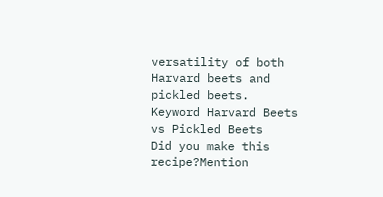versatility of both Harvard beets and pickled beets.
Keyword Harvard Beets vs Pickled Beets
Did you make this recipe?Mention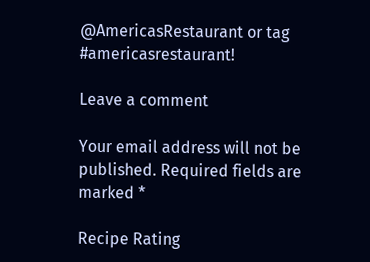@AmericasRestaurant or tag #americasrestaurant!

Leave a comment

Your email address will not be published. Required fields are marked *

Recipe Rating